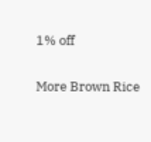1% off

More Brown Rice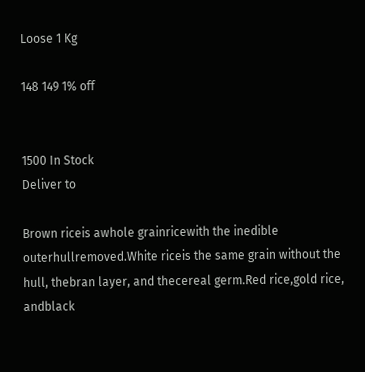Loose 1 Kg

148 149 1% off


1500 In Stock
Deliver to

Brown riceis awhole grainricewith the inedible outerhullremoved.White riceis the same grain without the hull, thebran layer, and thecereal germ.Red rice,gold rice, andblack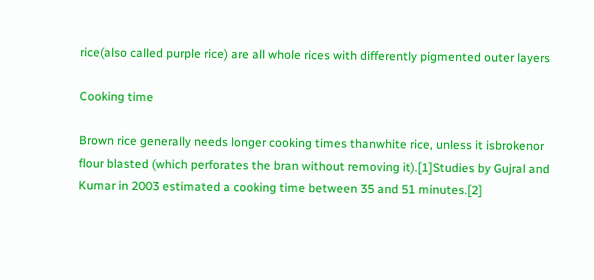rice(also called purple rice) are all whole rices with differently pigmented outer layers

Cooking time

Brown rice generally needs longer cooking times thanwhite rice, unless it isbrokenor flour blasted (which perforates the bran without removing it).[1]Studies by Gujral and Kumar in 2003 estimated a cooking time between 35 and 51 minutes.[2]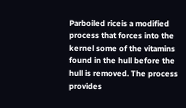Parboiled riceis a modified process that forces into the kernel some of the vitamins found in the hull before the hull is removed. The process provides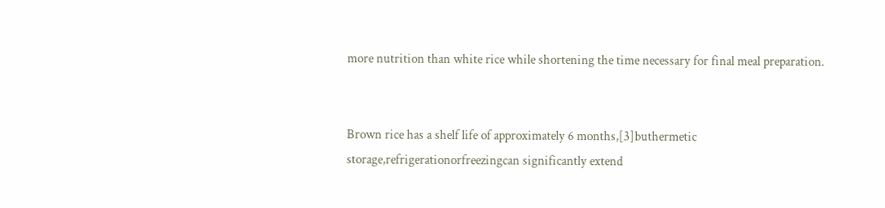more nutrition than white rice while shortening the time necessary for final meal preparation.


Brown rice has a shelf life of approximately 6 months,[3]buthermetic storage,refrigerationorfreezingcan significantly extend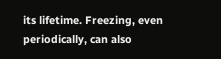its lifetime. Freezing, even periodically, can also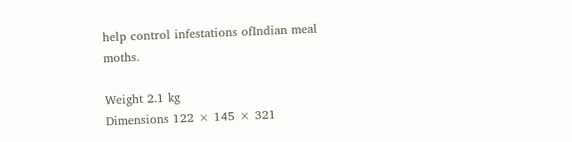help control infestations ofIndian meal moths.

Weight 2.1 kg
Dimensions 122 × 145 × 321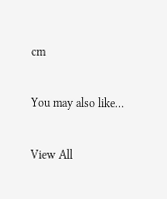cm

You may also like…

View All